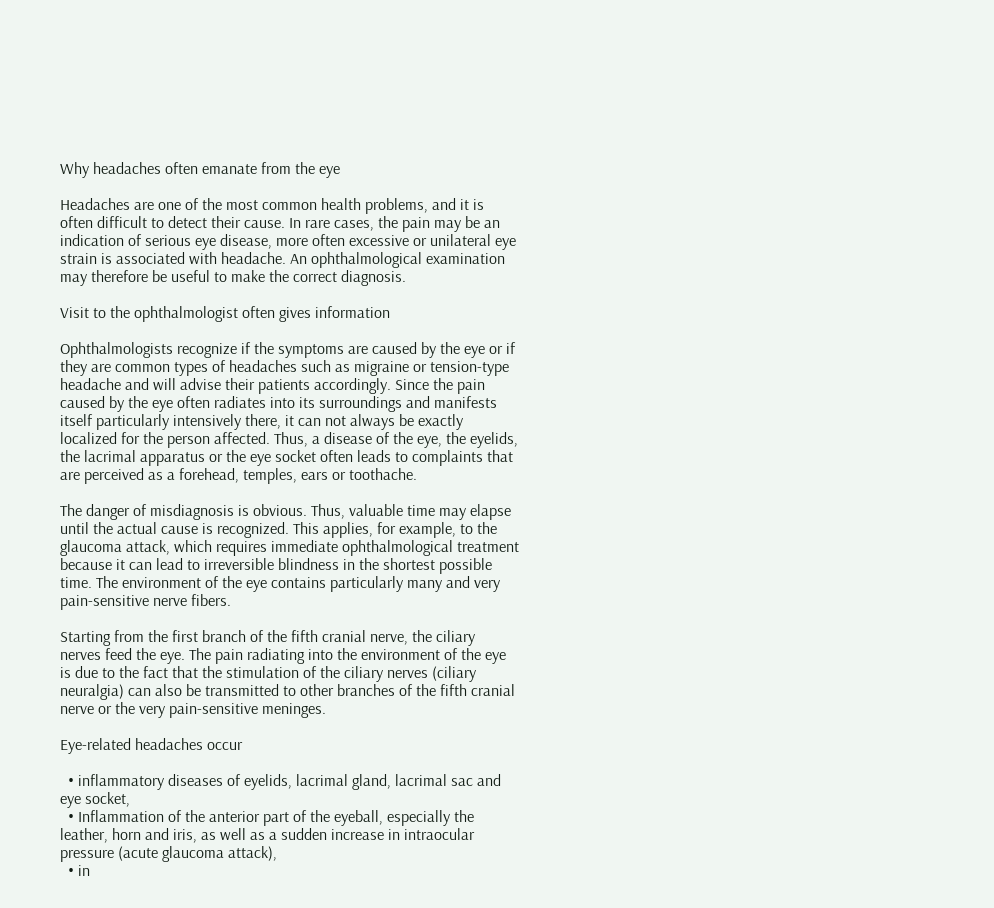Why headaches often emanate from the eye

Headaches are one of the most common health problems, and it is often difficult to detect their cause. In rare cases, the pain may be an indication of serious eye disease, more often excessive or unilateral eye strain is associated with headache. An ophthalmological examination may therefore be useful to make the correct diagnosis.

Visit to the ophthalmologist often gives information

Ophthalmologists recognize if the symptoms are caused by the eye or if they are common types of headaches such as migraine or tension-type headache and will advise their patients accordingly. Since the pain caused by the eye often radiates into its surroundings and manifests itself particularly intensively there, it can not always be exactly localized for the person affected. Thus, a disease of the eye, the eyelids, the lacrimal apparatus or the eye socket often leads to complaints that are perceived as a forehead, temples, ears or toothache.

The danger of misdiagnosis is obvious. Thus, valuable time may elapse until the actual cause is recognized. This applies, for example, to the glaucoma attack, which requires immediate ophthalmological treatment because it can lead to irreversible blindness in the shortest possible time. The environment of the eye contains particularly many and very pain-sensitive nerve fibers.

Starting from the first branch of the fifth cranial nerve, the ciliary nerves feed the eye. The pain radiating into the environment of the eye is due to the fact that the stimulation of the ciliary nerves (ciliary neuralgia) can also be transmitted to other branches of the fifth cranial nerve or the very pain-sensitive meninges.

Eye-related headaches occur

  • inflammatory diseases of eyelids, lacrimal gland, lacrimal sac and eye socket,
  • Inflammation of the anterior part of the eyeball, especially the leather, horn and iris, as well as a sudden increase in intraocular pressure (acute glaucoma attack),
  • in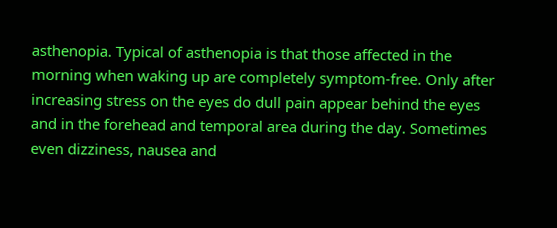asthenopia. Typical of asthenopia is that those affected in the morning when waking up are completely symptom-free. Only after increasing stress on the eyes do dull pain appear behind the eyes and in the forehead and temporal area during the day. Sometimes even dizziness, nausea and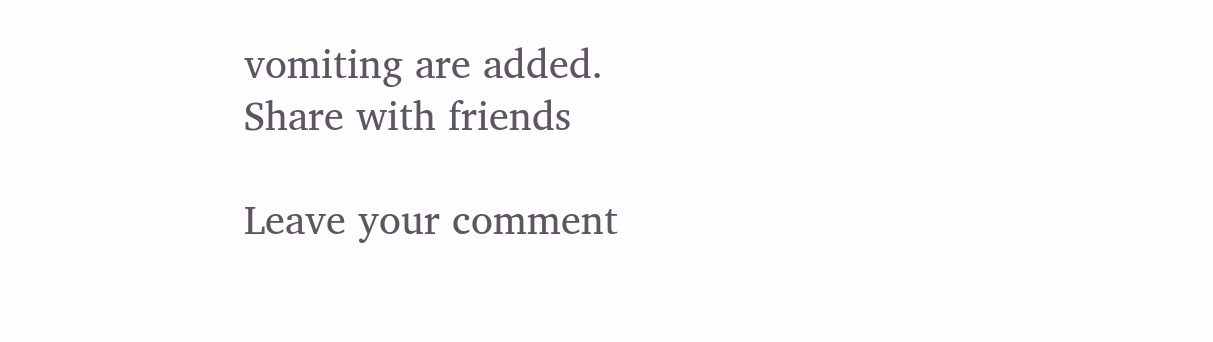vomiting are added.
Share with friends

Leave your comment